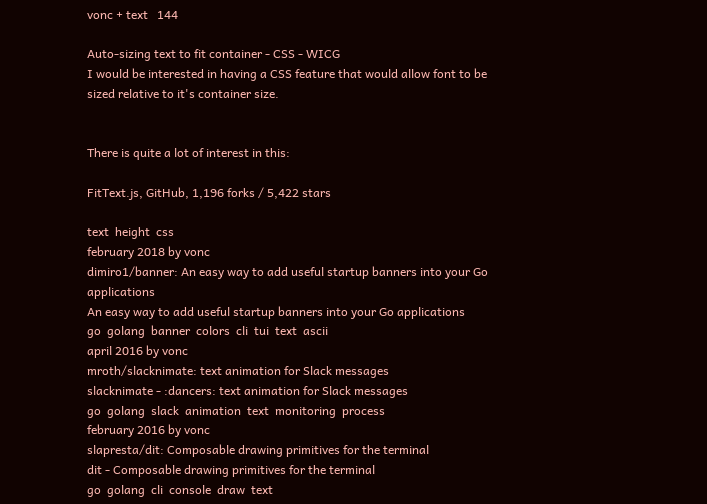vonc + text   144

Auto-sizing text to fit container - CSS - WICG
I would be interested in having a CSS feature that would allow font to be sized relative to it's container size.


There is quite a lot of interest in this:

FitText.js, GitHub, 1,196 forks / 5,422 stars

text  height  css
february 2018 by vonc
dimiro1/banner: An easy way to add useful startup banners into your Go applications
An easy way to add useful startup banners into your Go applications
go  golang  banner  colors  cli  tui  text  ascii
april 2016 by vonc
mroth/slacknimate: text animation for Slack messages
slacknimate - :dancers: text animation for Slack messages
go  golang  slack  animation  text  monitoring  process
february 2016 by vonc
slapresta/dit: Composable drawing primitives for the terminal
dit - Composable drawing primitives for the terminal
go  golang  cli  console  draw  text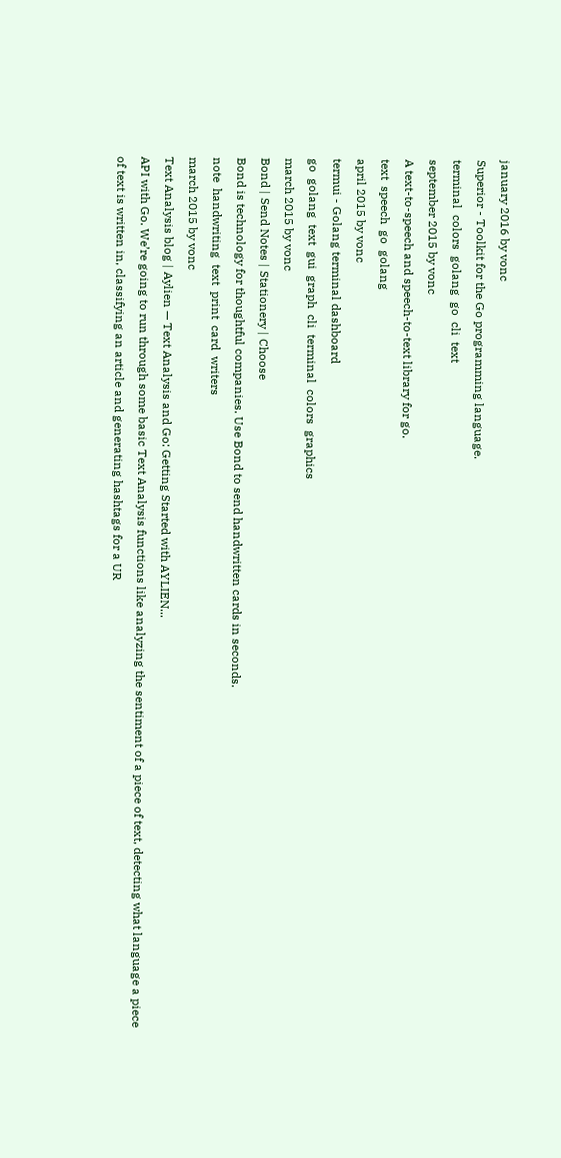january 2016 by vonc
Superior - Toolkit for the Go programming language.
terminal  colors  golang  go  cli  text
september 2015 by vonc
A text-to-speech and speech-to-text library for go.
text  speech  go  golang
april 2015 by vonc
termui - Golang terminal dashboard
go  golang  text  gui  graph  cli  terminal  colors  graphics
march 2015 by vonc
Bond | Send Notes | Stationery | Choose
Bond is technology for thoughtful companies. Use Bond to send handwritten cards in seconds.
note  handwriting  text  print  card  writers
march 2015 by vonc
Text Analysis blog | Aylien — Text Analysis and Go: Getting Started with AYLIEN...
API with Go. We’re going to run through some basic Text Analysis functions like analyzing the sentiment of a piece of text, detecting what language a piece of text is written in, classifying an article and generating hashtags for a UR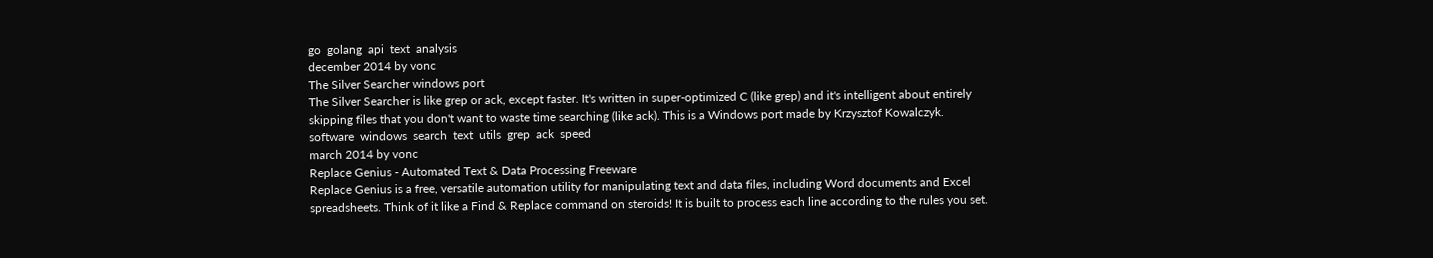go  golang  api  text  analysis
december 2014 by vonc
The Silver Searcher windows port
The Silver Searcher is like grep or ack, except faster. It's written in super-optimized C (like grep) and it's intelligent about entirely skipping files that you don't want to waste time searching (like ack). This is a Windows port made by Krzysztof Kowalczyk.
software  windows  search  text  utils  grep  ack  speed
march 2014 by vonc
Replace Genius - Automated Text & Data Processing Freeware
Replace Genius is a free, versatile automation utility for manipulating text and data files, including Word documents and Excel spreadsheets. Think of it like a Find & Replace command on steroids! It is built to process each line according to the rules you set.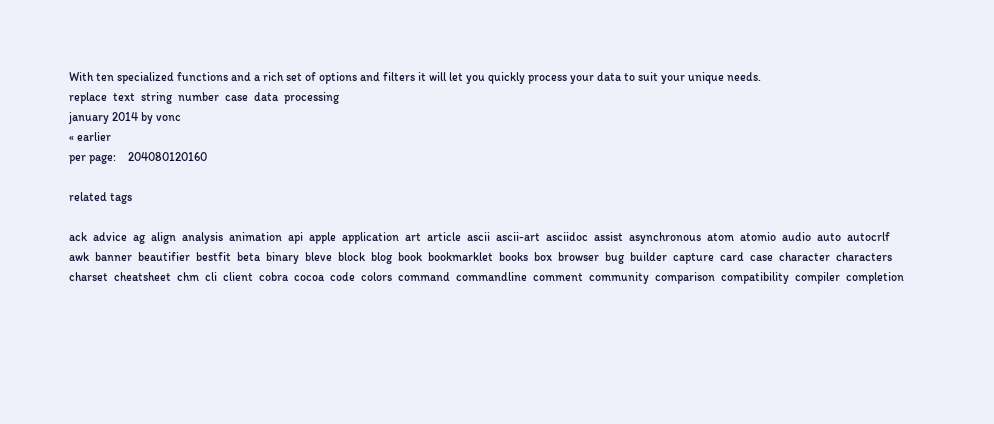With ten specialized functions and a rich set of options and filters it will let you quickly process your data to suit your unique needs.
replace  text  string  number  case  data  processing
january 2014 by vonc
« earlier
per page:    204080120160

related tags

ack  advice  ag  align  analysis  animation  api  apple  application  art  article  ascii  ascii-art  asciidoc  assist  asynchronous  atom  atomio  audio  auto  autocrlf  awk  banner  beautifier  bestfit  beta  binary  bleve  block  blog  book  bookmarklet  books  box  browser  bug  builder  capture  card  case  character  characters  charset  cheatsheet  chm  cli  client  cobra  cocoa  code  colors  command  commandline  comment  community  comparison  compatibility  compiler  completion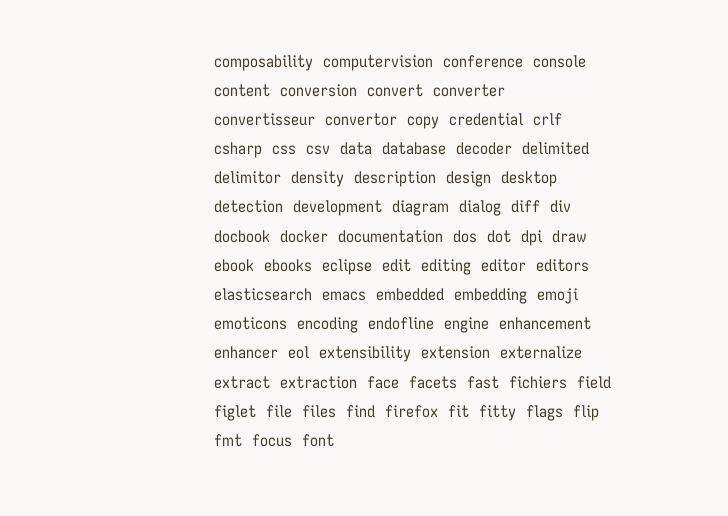composability  computervision  conference  console  content  conversion  convert  converter  convertisseur  convertor  copy  credential  crlf  csharp  css  csv  data  database  decoder  delimited  delimitor  density  description  design  desktop  detection  development  diagram  dialog  diff  div  docbook  docker  documentation  dos  dot  dpi  draw  ebook  ebooks  eclipse  edit  editing  editor  editors  elasticsearch  emacs  embedded  embedding  emoji  emoticons  encoding  endofline  engine  enhancement  enhancer  eol  extensibility  extension  externalize  extract  extraction  face  facets  fast  fichiers  field  figlet  file  files  find  firefox  fit  fitty  flags  flip  fmt  focus  font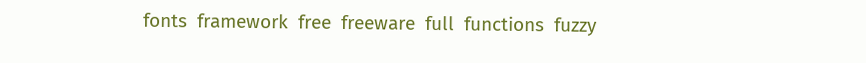fonts  framework  free  freeware  full  functions  fuzzy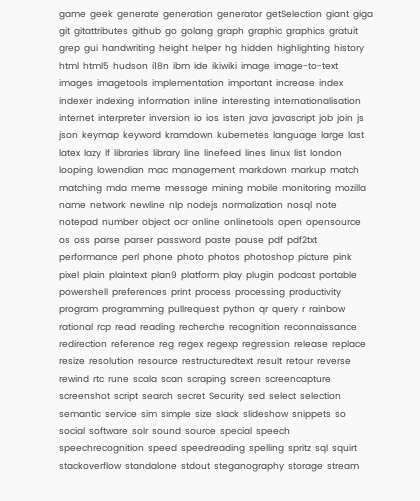game  geek  generate  generation  generator  getSelection  giant  giga  git  gitattributes  github  go  golang  graph  graphic  graphics  gratuit  grep  gui  handwriting  height  helper  hg  hidden  highlighting  history  html  html5  hudson  i18n  ibm  ide  ikiwiki  image  image-to-text  images  imagetools  implementation  important  increase  index  indexer  indexing  information  inline  interesting  internationalisation  internet  interpreter  inversion  io  ios  isten  java  javascript  job  join  js  json  keymap  keyword  kramdown  kubernetes  language  large  last  latex  lazy  lf  libraries  library  line  linefeed  lines  linux  list  london  looping  lowendian  mac  management  markdown  markup  match  matching  mda  meme  message  mining  mobile  monitoring  mozilla  name  network  newline  nlp  nodejs  normalization  nosql  note  notepad  number  object  ocr  online  onlinetools  open  opensource  os  oss  parse  parser  password  paste  pause  pdf  pdf2txt  performance  perl  phone  photo  photos  photoshop  picture  pink  pixel  plain  plaintext  plan9  platform  play  plugin  podcast  portable  powershell  preferences  print  process  processing  productivity  program  programming  pullrequest  python  qr  query  r  rainbow  rational  rcp  read  reading  recherche  recognition  reconnaissance  redirection  reference  reg  regex  regexp  regression  release  replace  resize  resolution  resource  restructuredtext  result  retour  reverse  rewind  rtc  rune  scala  scan  scraping  screen  screencapture  screenshot  script  search  secret  Security  sed  select  selection  semantic  service  sim  simple  size  slack  slideshow  snippets  so  social  software  solr  sound  source  special  speech  speechrecognition  speed  speedreading  spelling  spritz  sql  squirt  stackoverflow  standalone  stdout  steganography  storage  stream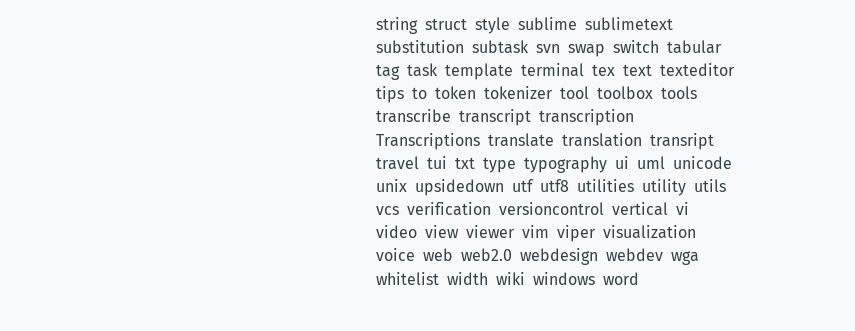string  struct  style  sublime  sublimetext  substitution  subtask  svn  swap  switch  tabular  tag  task  template  terminal  tex  text  texteditor  tips  to  token  tokenizer  tool  toolbox  tools  transcribe  transcript  transcription  Transcriptions  translate  translation  transript  travel  tui  txt  type  typography  ui  uml  unicode  unix  upsidedown  utf  utf8  utilities  utility  utils  vcs  verification  versioncontrol  vertical  vi  video  view  viewer  vim  viper  visualization  voice  web  web2.0  webdesign  webdev  wga  whitelist  width  wiki  windows  word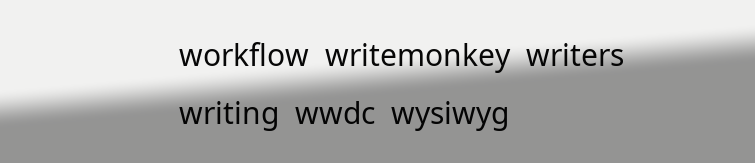workflow  writemonkey  writers  writing  wwdc  wysiwyg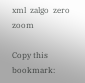xml  zalgo  zero  zoom

Copy this bookmark: